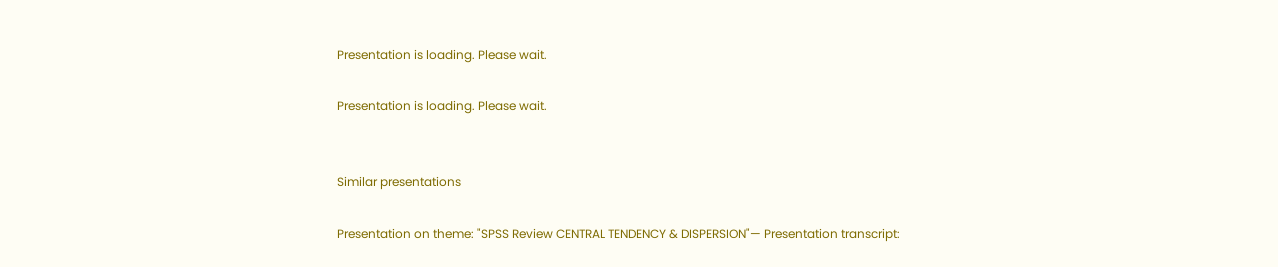Presentation is loading. Please wait.

Presentation is loading. Please wait.


Similar presentations

Presentation on theme: "SPSS Review CENTRAL TENDENCY & DISPERSION"— Presentation transcript: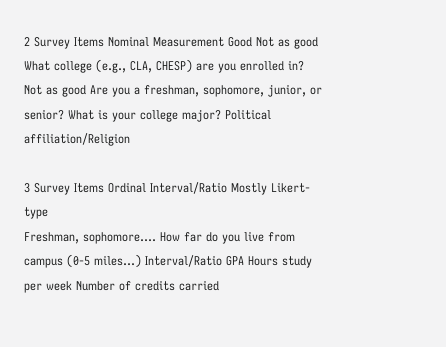2 Survey Items Nominal Measurement Good Not as good
What college (e.g., CLA, CHESP) are you enrolled in? Not as good Are you a freshman, sophomore, junior, or senior? What is your college major? Political affiliation/Religion

3 Survey Items Ordinal Interval/Ratio Mostly Likert-type
Freshman, sophomore…. How far do you live from campus (0-5 miles…) Interval/Ratio GPA Hours study per week Number of credits carried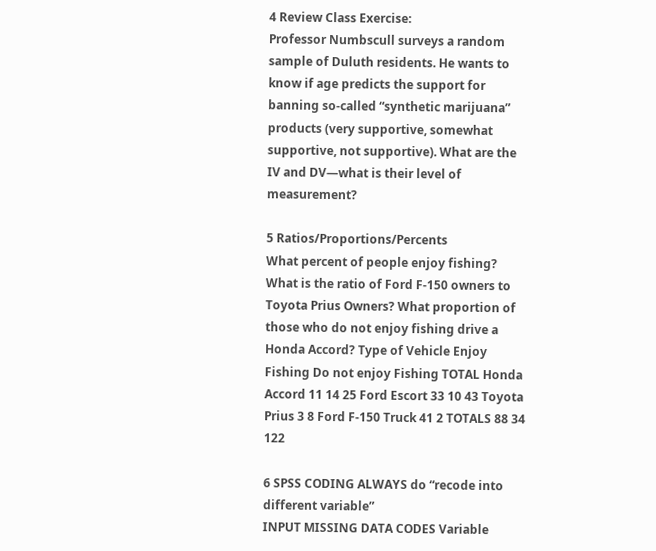4 Review Class Exercise:
Professor Numbscull surveys a random sample of Duluth residents. He wants to know if age predicts the support for banning so-called “synthetic marijuana” products (very supportive, somewhat supportive, not supportive). What are the IV and DV—what is their level of measurement?

5 Ratios/Proportions/Percents
What percent of people enjoy fishing? What is the ratio of Ford F-150 owners to Toyota Prius Owners? What proportion of those who do not enjoy fishing drive a Honda Accord? Type of Vehicle Enjoy Fishing Do not enjoy Fishing TOTAL Honda Accord 11 14 25 Ford Escort 33 10 43 Toyota Prius 3 8 Ford F-150 Truck 41 2 TOTALS 88 34 122

6 SPSS CODING ALWAYS do “recode into different variable”
INPUT MISSING DATA CODES Variable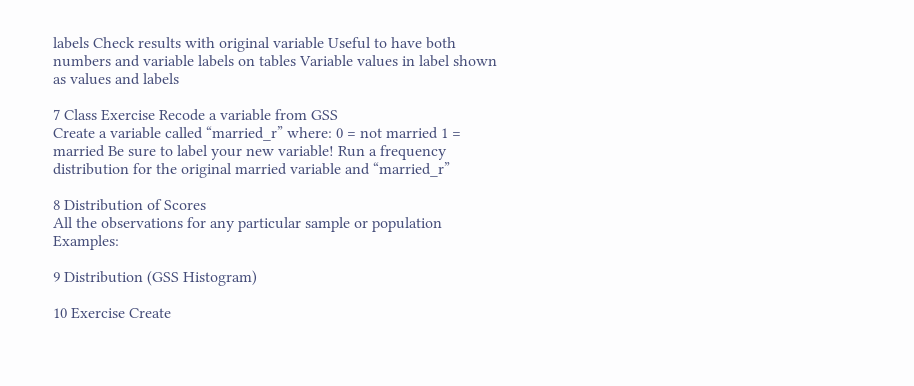labels Check results with original variable Useful to have both numbers and variable labels on tables Variable values in label shown as values and labels

7 Class Exercise Recode a variable from GSS
Create a variable called “married_r” where: 0 = not married 1 = married Be sure to label your new variable! Run a frequency distribution for the original married variable and “married_r”

8 Distribution of Scores
All the observations for any particular sample or population Examples:

9 Distribution (GSS Histogram)

10 Exercise Create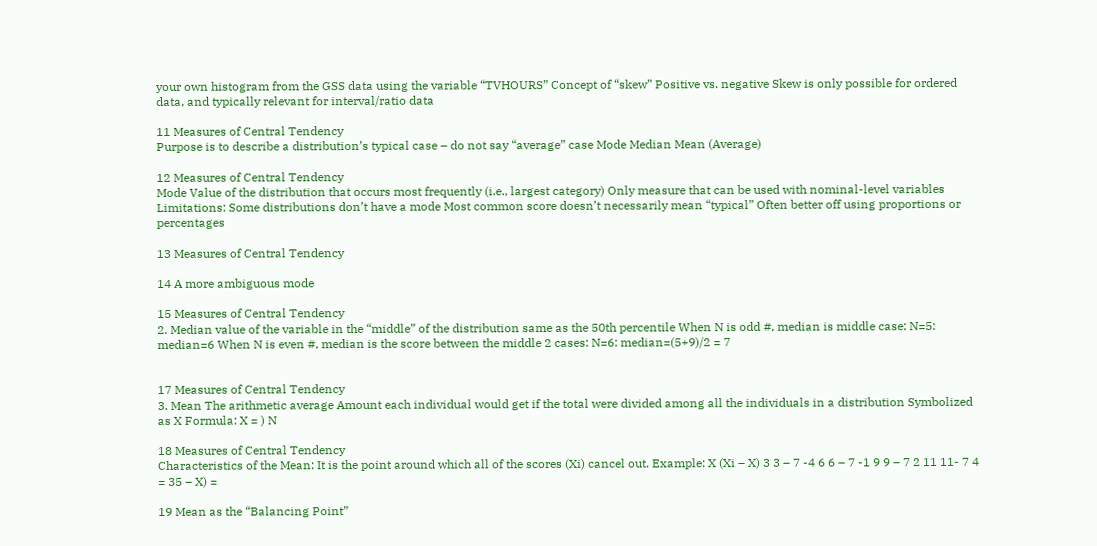your own histogram from the GSS data using the variable “TVHOURS” Concept of “skew” Positive vs. negative Skew is only possible for ordered data, and typically relevant for interval/ratio data

11 Measures of Central Tendency
Purpose is to describe a distribution’s typical case – do not say “average” case Mode Median Mean (Average)

12 Measures of Central Tendency
Mode Value of the distribution that occurs most frequently (i.e., largest category) Only measure that can be used with nominal-level variables Limitations: Some distributions don’t have a mode Most common score doesn’t necessarily mean “typical” Often better off using proportions or percentages

13 Measures of Central Tendency

14 A more ambiguous mode

15 Measures of Central Tendency
2. Median value of the variable in the “middle” of the distribution same as the 50th percentile When N is odd #, median is middle case: N=5: median=6 When N is even #, median is the score between the middle 2 cases: N=6: median=(5+9)/2 = 7


17 Measures of Central Tendency
3. Mean The arithmetic average Amount each individual would get if the total were divided among all the individuals in a distribution Symbolized as X Formula: X = ) N

18 Measures of Central Tendency
Characteristics of the Mean: It is the point around which all of the scores (Xi) cancel out. Example: X (Xi – X) 3 3 – 7 -4 6 6 – 7 -1 9 9 – 7 2 11 11- 7 4 = 35 – X) =

19 Mean as the “Balancing Point”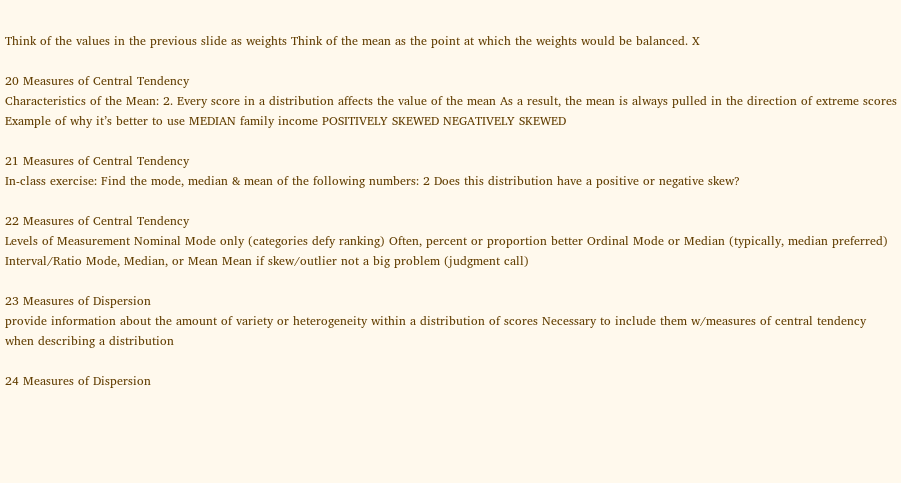Think of the values in the previous slide as weights Think of the mean as the point at which the weights would be balanced. X

20 Measures of Central Tendency
Characteristics of the Mean: 2. Every score in a distribution affects the value of the mean As a result, the mean is always pulled in the direction of extreme scores Example of why it’s better to use MEDIAN family income POSITIVELY SKEWED NEGATIVELY SKEWED

21 Measures of Central Tendency
In-class exercise: Find the mode, median & mean of the following numbers: 2 Does this distribution have a positive or negative skew?

22 Measures of Central Tendency
Levels of Measurement Nominal Mode only (categories defy ranking) Often, percent or proportion better Ordinal Mode or Median (typically, median preferred) Interval/Ratio Mode, Median, or Mean Mean if skew/outlier not a big problem (judgment call)

23 Measures of Dispersion
provide information about the amount of variety or heterogeneity within a distribution of scores Necessary to include them w/measures of central tendency when describing a distribution

24 Measures of Dispersion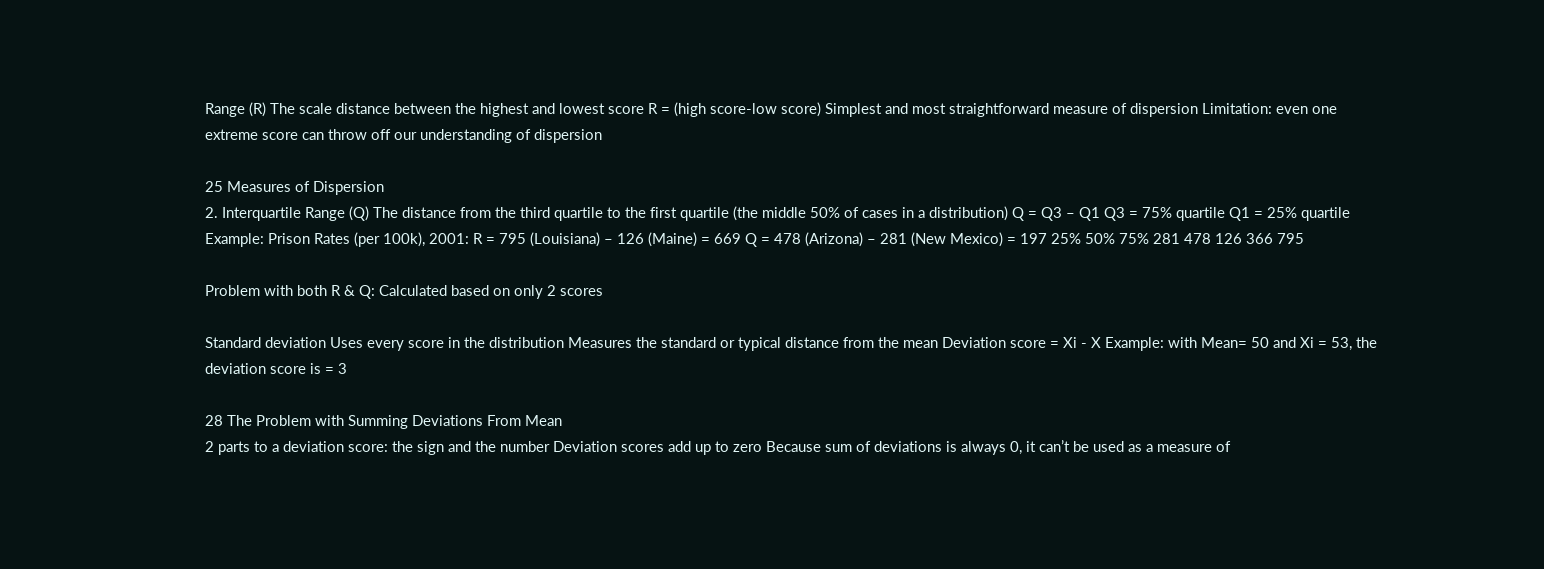Range (R) The scale distance between the highest and lowest score R = (high score-low score) Simplest and most straightforward measure of dispersion Limitation: even one extreme score can throw off our understanding of dispersion

25 Measures of Dispersion
2. Interquartile Range (Q) The distance from the third quartile to the first quartile (the middle 50% of cases in a distribution) Q = Q3 – Q1 Q3 = 75% quartile Q1 = 25% quartile Example: Prison Rates (per 100k), 2001: R = 795 (Louisiana) – 126 (Maine) = 669 Q = 478 (Arizona) – 281 (New Mexico) = 197 25% 50% 75% 281 478 126 366 795

Problem with both R & Q: Calculated based on only 2 scores

Standard deviation Uses every score in the distribution Measures the standard or typical distance from the mean Deviation score = Xi - X Example: with Mean= 50 and Xi = 53, the deviation score is = 3

28 The Problem with Summing Deviations From Mean
2 parts to a deviation score: the sign and the number Deviation scores add up to zero Because sum of deviations is always 0, it can’t be used as a measure of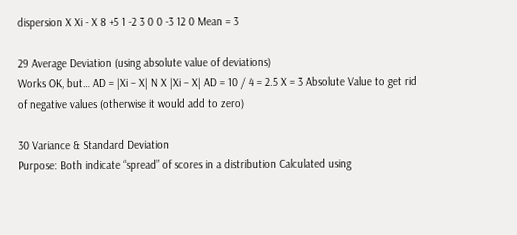dispersion X Xi - X 8 +5 1 -2 3 0 0 -3 12 0 Mean = 3

29 Average Deviation (using absolute value of deviations)
Works OK, but… AD = |Xi – X| N X |Xi – X| AD = 10 / 4 = 2.5 X = 3 Absolute Value to get rid of negative values (otherwise it would add to zero)

30 Variance & Standard Deviation
Purpose: Both indicate “spread” of scores in a distribution Calculated using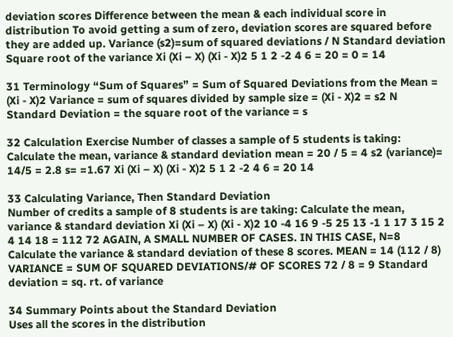deviation scores Difference between the mean & each individual score in distribution To avoid getting a sum of zero, deviation scores are squared before they are added up. Variance (s2)=sum of squared deviations / N Standard deviation Square root of the variance Xi (Xi – X) (Xi - X)2 5 1 2 -2 4 6 = 20 = 0 = 14

31 Terminology “Sum of Squares” = Sum of Squared Deviations from the Mean = (Xi - X)2 Variance = sum of squares divided by sample size = (Xi - X)2 = s2 N Standard Deviation = the square root of the variance = s

32 Calculation Exercise Number of classes a sample of 5 students is taking: Calculate the mean, variance & standard deviation mean = 20 / 5 = 4 s2 (variance)= 14/5 = 2.8 s= =1.67 Xi (Xi – X) (Xi - X)2 5 1 2 -2 4 6 = 20 14

33 Calculating Variance, Then Standard Deviation
Number of credits a sample of 8 students is are taking: Calculate the mean, variance & standard deviation Xi (Xi – X) (Xi - X)2 10 -4 16 9 -5 25 13 -1 1 17 3 15 2 4 14 18 = 112 72 AGAIN, A SMALL NUMBER OF CASES. IN THIS CASE, N=8 Calculate the variance & standard deviation of these 8 scores. MEAN = 14 (112 / 8) VARIANCE = SUM OF SQUARED DEVIATIONS/# OF SCORES 72 / 8 = 9 Standard deviation = sq. rt. of variance

34 Summary Points about the Standard Deviation
Uses all the scores in the distribution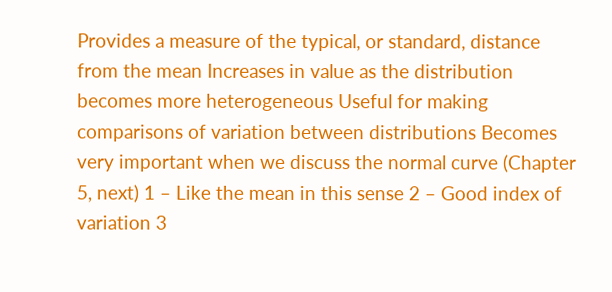Provides a measure of the typical, or standard, distance from the mean Increases in value as the distribution becomes more heterogeneous Useful for making comparisons of variation between distributions Becomes very important when we discuss the normal curve (Chapter 5, next) 1 – Like the mean in this sense 2 – Good index of variation 3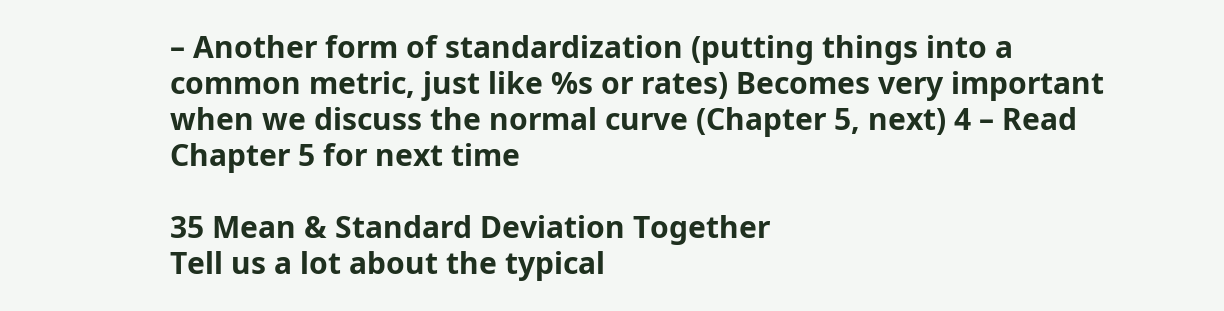– Another form of standardization (putting things into a common metric, just like %s or rates) Becomes very important when we discuss the normal curve (Chapter 5, next) 4 – Read Chapter 5 for next time

35 Mean & Standard Deviation Together
Tell us a lot about the typical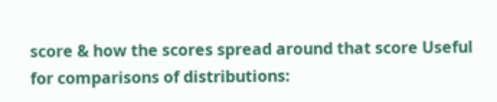score & how the scores spread around that score Useful for comparisons of distributions: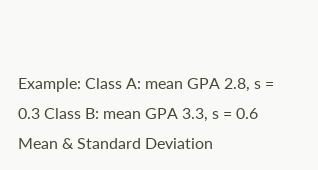Example: Class A: mean GPA 2.8, s = 0.3 Class B: mean GPA 3.3, s = 0.6 Mean & Standard Deviation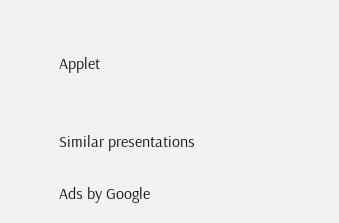Applet


Similar presentations

Ads by Google